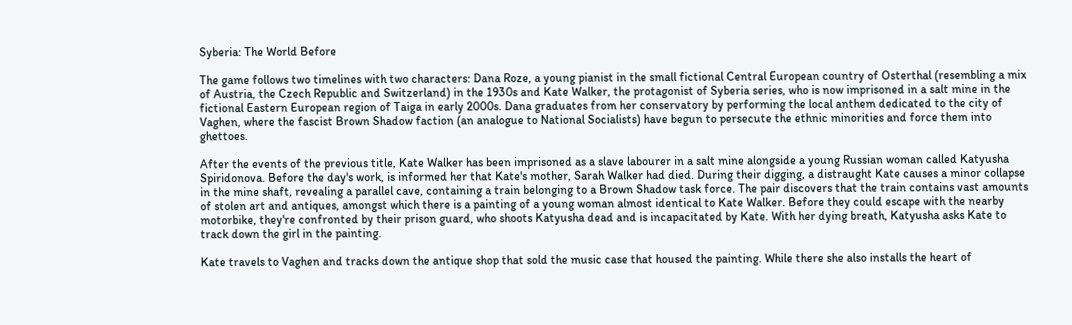Syberia: The World Before

The game follows two timelines with two characters: Dana Roze, a young pianist in the small fictional Central European country of Osterthal (resembling a mix of Austria, the Czech Republic and Switzerland) in the 1930s and Kate Walker, the protagonist of Syberia series, who is now imprisoned in a salt mine in the fictional Eastern European region of Taiga in early 2000s. Dana graduates from her conservatory by performing the local anthem dedicated to the city of Vaghen, where the fascist Brown Shadow faction (an analogue to National Socialists) have begun to persecute the ethnic minorities and force them into ghettoes.

After the events of the previous title, Kate Walker has been imprisoned as a slave labourer in a salt mine alongside a young Russian woman called Katyusha Spiridonova. Before the day's work, is informed her that Kate's mother, Sarah Walker had died. During their digging, a distraught Kate causes a minor collapse in the mine shaft, revealing a parallel cave, containing a train belonging to a Brown Shadow task force. The pair discovers that the train contains vast amounts of stolen art and antiques, amongst which there is a painting of a young woman almost identical to Kate Walker. Before they could escape with the nearby motorbike, they're confronted by their prison guard, who shoots Katyusha dead and is incapacitated by Kate. With her dying breath, Katyusha asks Kate to track down the girl in the painting.

Kate travels to Vaghen and tracks down the antique shop that sold the music case that housed the painting. While there she also installs the heart of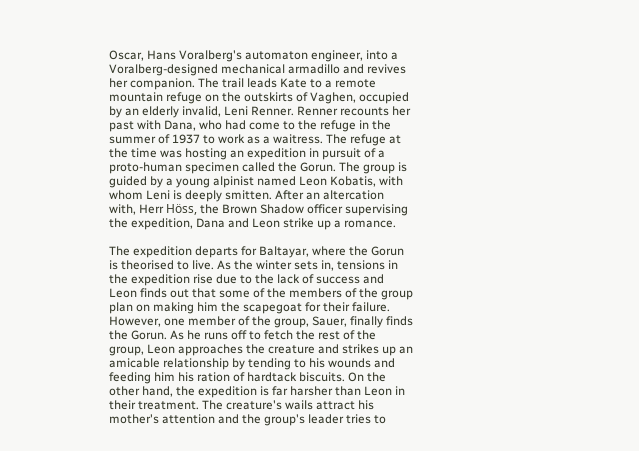Oscar, Hans Voralberg's automaton engineer, into a Voralberg-designed mechanical armadillo and revives her companion. The trail leads Kate to a remote mountain refuge on the outskirts of Vaghen, occupied by an elderly invalid, Leni Renner. Renner recounts her past with Dana, who had come to the refuge in the summer of 1937 to work as a waitress. The refuge at the time was hosting an expedition in pursuit of a proto-human specimen called the Gorun. The group is guided by a young alpinist named Leon Kobatis, with whom Leni is deeply smitten. After an altercation with, Herr Höss, the Brown Shadow officer supervising the expedition, Dana and Leon strike up a romance.

The expedition departs for Baltayar, where the Gorun is theorised to live. As the winter sets in, tensions in the expedition rise due to the lack of success and Leon finds out that some of the members of the group plan on making him the scapegoat for their failure. However, one member of the group, Sauer, finally finds the Gorun. As he runs off to fetch the rest of the group, Leon approaches the creature and strikes up an amicable relationship by tending to his wounds and feeding him his ration of hardtack biscuits. On the other hand, the expedition is far harsher than Leon in their treatment. The creature's wails attract his mother's attention and the group's leader tries to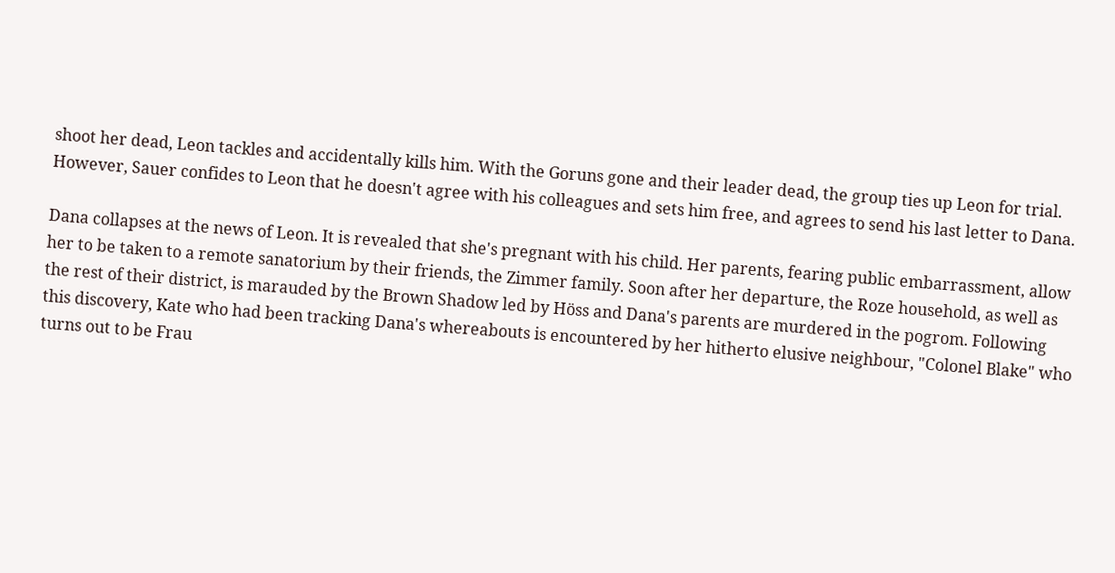shoot her dead, Leon tackles and accidentally kills him. With the Goruns gone and their leader dead, the group ties up Leon for trial. However, Sauer confides to Leon that he doesn't agree with his colleagues and sets him free, and agrees to send his last letter to Dana.

Dana collapses at the news of Leon. It is revealed that she's pregnant with his child. Her parents, fearing public embarrassment, allow her to be taken to a remote sanatorium by their friends, the Zimmer family. Soon after her departure, the Roze household, as well as the rest of their district, is marauded by the Brown Shadow led by Höss and Dana's parents are murdered in the pogrom. Following this discovery, Kate who had been tracking Dana's whereabouts is encountered by her hitherto elusive neighbour, "Colonel Blake" who turns out to be Frau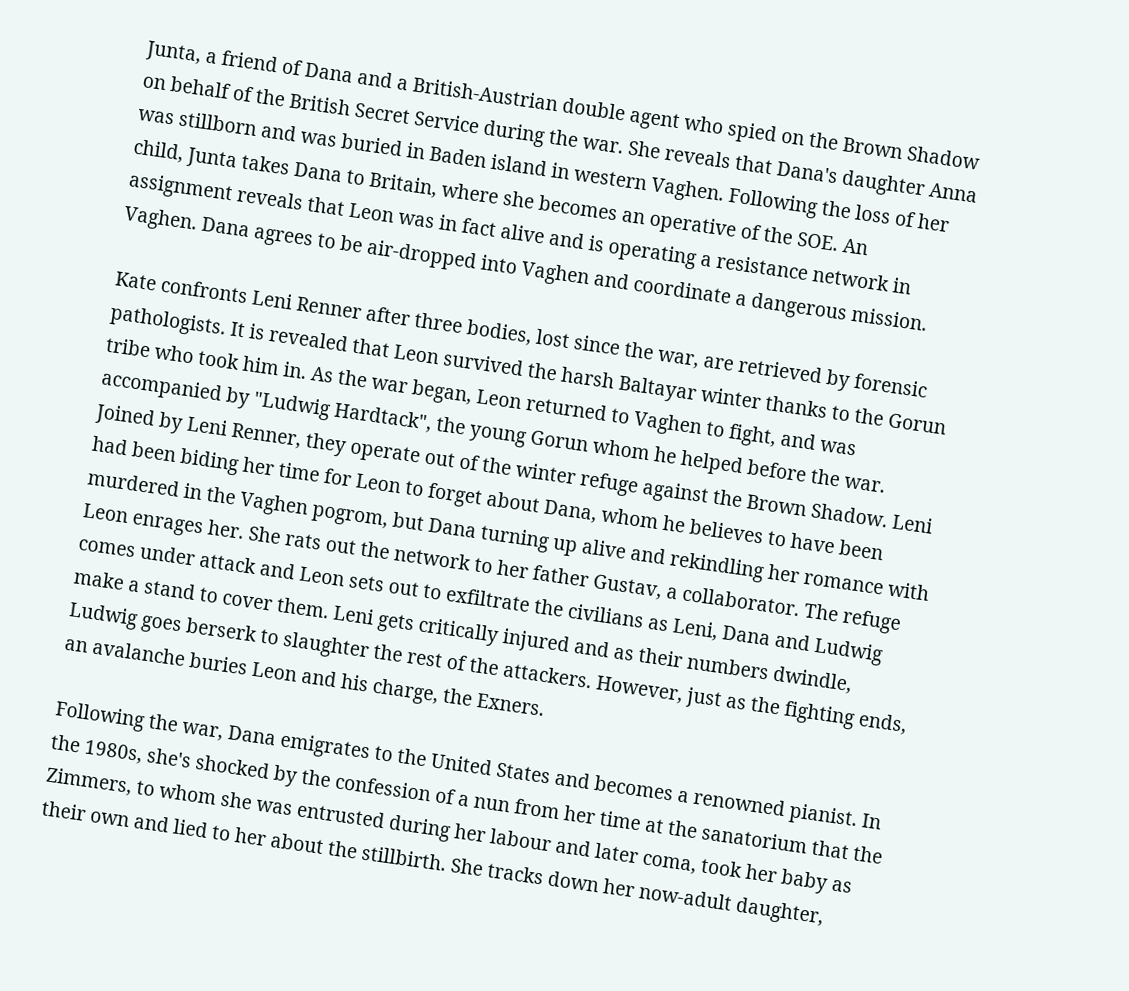Junta, a friend of Dana and a British-Austrian double agent who spied on the Brown Shadow on behalf of the British Secret Service during the war. She reveals that Dana's daughter Anna was stillborn and was buried in Baden island in western Vaghen. Following the loss of her child, Junta takes Dana to Britain, where she becomes an operative of the SOE. An assignment reveals that Leon was in fact alive and is operating a resistance network in Vaghen. Dana agrees to be air-dropped into Vaghen and coordinate a dangerous mission.

Kate confronts Leni Renner after three bodies, lost since the war, are retrieved by forensic pathologists. It is revealed that Leon survived the harsh Baltayar winter thanks to the Gorun tribe who took him in. As the war began, Leon returned to Vaghen to fight, and was accompanied by "Ludwig Hardtack", the young Gorun whom he helped before the war. Joined by Leni Renner, they operate out of the winter refuge against the Brown Shadow. Leni had been biding her time for Leon to forget about Dana, whom he believes to have been murdered in the Vaghen pogrom, but Dana turning up alive and rekindling her romance with Leon enrages her. She rats out the network to her father Gustav, a collaborator. The refuge comes under attack and Leon sets out to exfiltrate the civilians as Leni, Dana and Ludwig make a stand to cover them. Leni gets critically injured and as their numbers dwindle, Ludwig goes berserk to slaughter the rest of the attackers. However, just as the fighting ends, an avalanche buries Leon and his charge, the Exners.

Following the war, Dana emigrates to the United States and becomes a renowned pianist. In the 1980s, she's shocked by the confession of a nun from her time at the sanatorium that the Zimmers, to whom she was entrusted during her labour and later coma, took her baby as their own and lied to her about the stillbirth. She tracks down her now-adult daughter,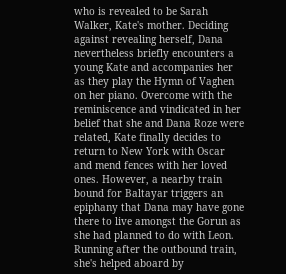who is revealed to be Sarah Walker, Kate's mother. Deciding against revealing herself, Dana nevertheless briefly encounters a young Kate and accompanies her as they play the Hymn of Vaghen on her piano. Overcome with the reminiscence and vindicated in her belief that she and Dana Roze were related, Kate finally decides to return to New York with Oscar and mend fences with her loved ones. However, a nearby train bound for Baltayar triggers an epiphany that Dana may have gone there to live amongst the Gorun as she had planned to do with Leon. Running after the outbound train, she's helped aboard by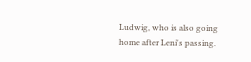Ludwig, who is also going home after Leni's passing.